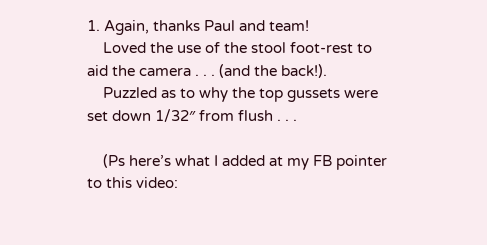1. Again, thanks Paul and team!
    Loved the use of the stool foot-rest to aid the camera . . . (and the back!).
    Puzzled as to why the top gussets were set down 1/32″ from flush . . .

    (Ps here’s what I added at my FB pointer to this video: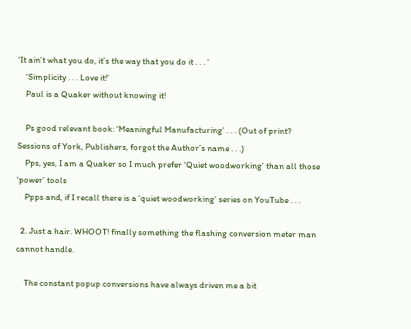‘It ain’t what you do, it’s the way that you do it . . . ‘
    ‘Simplicity . . . Love it!’
    Paul is a Quaker without knowing it!

    Ps good relevant book: ‘Meaningful Manufacturing’ . . . (Out of print? Sessions of York, Publishers, forgot the Author’s name . . .)
    Pps, yes, I am a Quaker so I much prefer ‘Quiet woodworking’ than all those ‘power’ tools
    Ppps and, if I recall there is a ‘quiet woodworking’ series on YouTube . . .

  2. Just a hair. WHOOT! finally something the flashing conversion meter man cannot handle.

    The constant popup conversions have always driven me a bit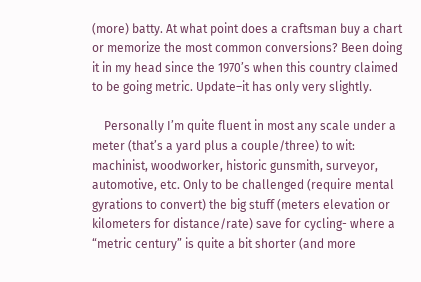(more) batty. At what point does a craftsman buy a chart or memorize the most common conversions? Been doing it in my head since the 1970’s when this country claimed to be going metric. Update–it has only very slightly.

    Personally I’m quite fluent in most any scale under a meter (that’s a yard plus a couple/three) to wit: machinist, woodworker, historic gunsmith, surveyor, automotive, etc. Only to be challenged (require mental gyrations to convert) the big stuff (meters elevation or kilometers for distance/rate) save for cycling- where a “metric century” is quite a bit shorter (and more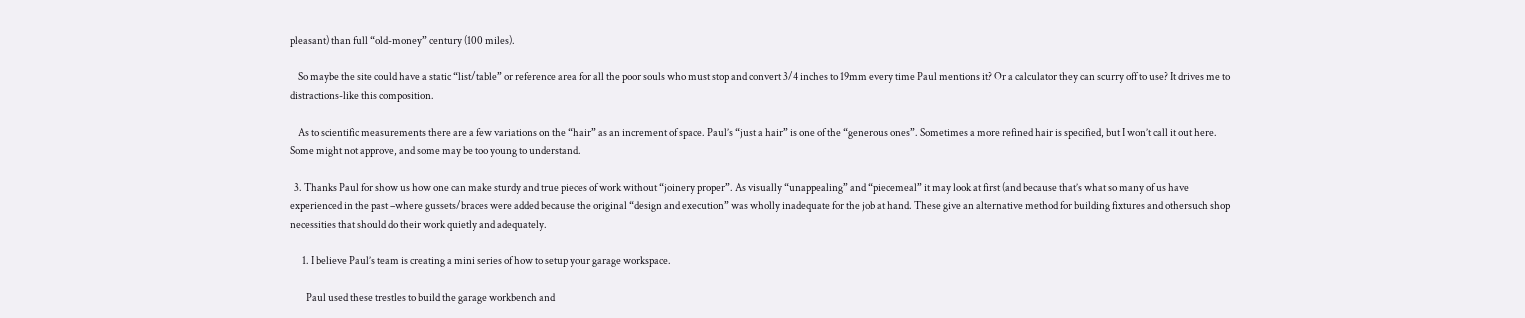pleasant) than full “old-money” century (100 miles).

    So maybe the site could have a static “list/table” or reference area for all the poor souls who must stop and convert 3/4 inches to 19mm every time Paul mentions it? Or a calculator they can scurry off to use? It drives me to distractions-like this composition.

    As to scientific measurements there are a few variations on the “hair” as an increment of space. Paul’s “just a hair” is one of the “generous ones”. Sometimes a more refined hair is specified, but I won’t call it out here. Some might not approve, and some may be too young to understand.

  3. Thanks Paul for show us how one can make sturdy and true pieces of work without “joinery proper”. As visually “unappealing” and “piecemeal” it may look at first (and because that’s what so many of us have experienced in the past –where gussets/braces were added because the original “design and execution” was wholly inadequate for the job at hand. These give an alternative method for building fixtures and othersuch shop necessities that should do their work quietly and adequately.

      1. I believe Paul’s team is creating a mini series of how to setup your garage workspace.

        Paul used these trestles to build the garage workbench and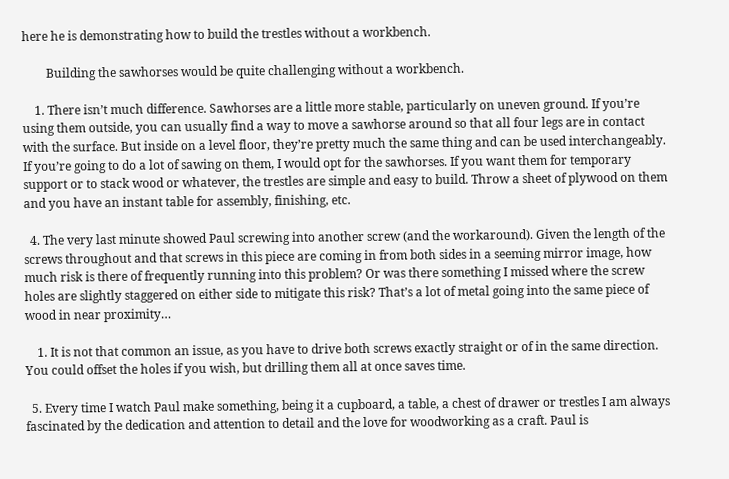here he is demonstrating how to build the trestles without a workbench.

        Building the sawhorses would be quite challenging without a workbench.

    1. There isn’t much difference. Sawhorses are a little more stable, particularly on uneven ground. If you’re using them outside, you can usually find a way to move a sawhorse around so that all four legs are in contact with the surface. But inside on a level floor, they’re pretty much the same thing and can be used interchangeably. If you’re going to do a lot of sawing on them, I would opt for the sawhorses. If you want them for temporary support or to stack wood or whatever, the trestles are simple and easy to build. Throw a sheet of plywood on them and you have an instant table for assembly, finishing, etc.

  4. The very last minute showed Paul screwing into another screw (and the workaround). Given the length of the screws throughout and that screws in this piece are coming in from both sides in a seeming mirror image, how much risk is there of frequently running into this problem? Or was there something I missed where the screw holes are slightly staggered on either side to mitigate this risk? That’s a lot of metal going into the same piece of wood in near proximity…

    1. It is not that common an issue, as you have to drive both screws exactly straight or of in the same direction. You could offset the holes if you wish, but drilling them all at once saves time.

  5. Every time I watch Paul make something, being it a cupboard, a table, a chest of drawer or trestles I am always fascinated by the dedication and attention to detail and the love for woodworking as a craft. Paul is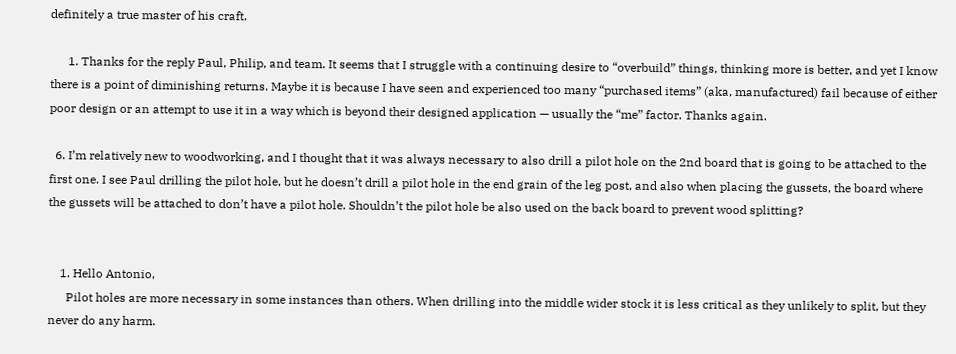definitely a true master of his craft.

      1. Thanks for the reply Paul, Philip, and team. It seems that I struggle with a continuing desire to “overbuild” things, thinking more is better, and yet I know there is a point of diminishing returns. Maybe it is because I have seen and experienced too many “purchased items” (aka, manufactured) fail because of either poor design or an attempt to use it in a way which is beyond their designed application — usually the “me” factor. Thanks again.

  6. I’m relatively new to woodworking, and I thought that it was always necessary to also drill a pilot hole on the 2nd board that is going to be attached to the first one. I see Paul drilling the pilot hole, but he doesn’t drill a pilot hole in the end grain of the leg post, and also when placing the gussets, the board where the gussets will be attached to don’t have a pilot hole. Shouldn’t the pilot hole be also used on the back board to prevent wood splitting?


    1. Hello Antonio,
      Pilot holes are more necessary in some instances than others. When drilling into the middle wider stock it is less critical as they unlikely to split, but they never do any harm.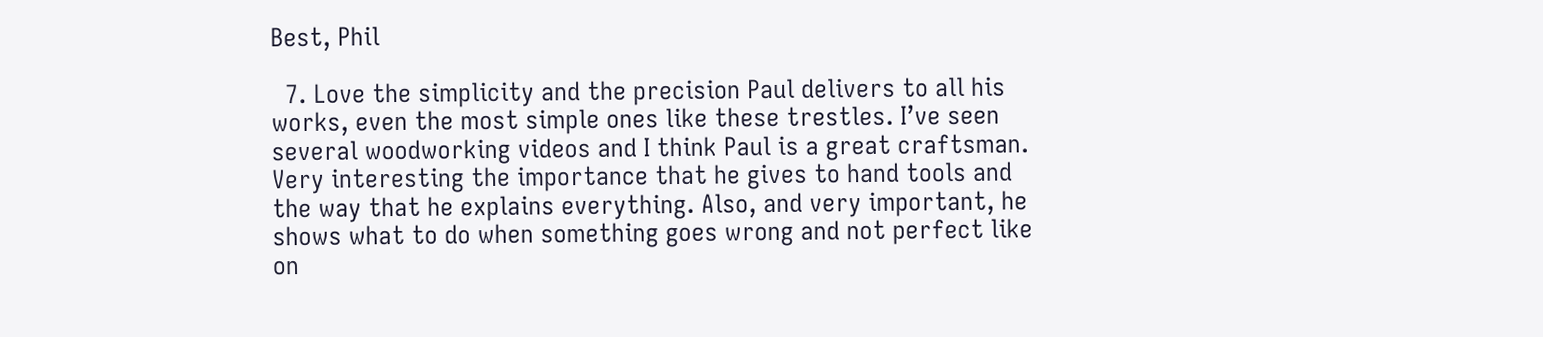Best, Phil

  7. Love the simplicity and the precision Paul delivers to all his works, even the most simple ones like these trestles. I’ve seen several woodworking videos and I think Paul is a great craftsman. Very interesting the importance that he gives to hand tools and the way that he explains everything. Also, and very important, he shows what to do when something goes wrong and not perfect like on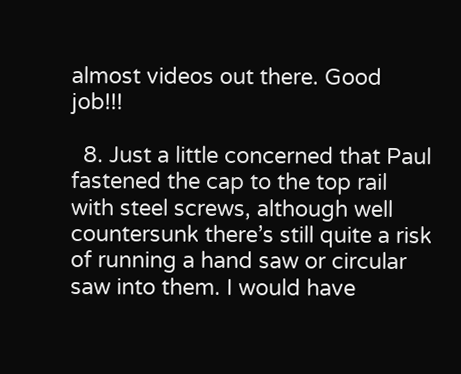almost videos out there. Good job!!!

  8. Just a little concerned that Paul fastened the cap to the top rail with steel screws, although well countersunk there’s still quite a risk of running a hand saw or circular saw into them. I would have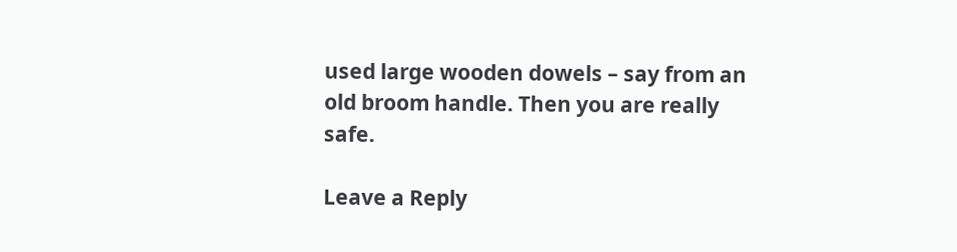used large wooden dowels – say from an old broom handle. Then you are really safe.

Leave a Reply